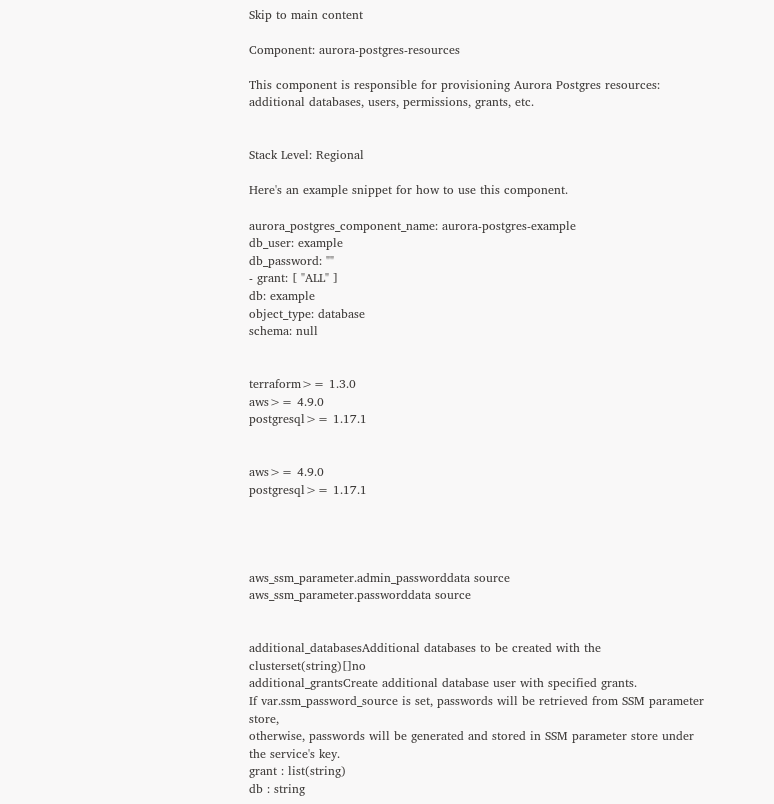Skip to main content

Component: aurora-postgres-resources

This component is responsible for provisioning Aurora Postgres resources: additional databases, users, permissions, grants, etc.


Stack Level: Regional

Here's an example snippet for how to use this component.

aurora_postgres_component_name: aurora-postgres-example
db_user: example
db_password: ""
- grant: [ "ALL" ]
db: example
object_type: database
schema: null


terraform>= 1.3.0
aws>= 4.9.0
postgresql>= 1.17.1


aws>= 4.9.0
postgresql>= 1.17.1




aws_ssm_parameter.admin_passworddata source
aws_ssm_parameter.passworddata source


additional_databasesAdditional databases to be created with the clusterset(string)[]no
additional_grantsCreate additional database user with specified grants.
If var.ssm_password_source is set, passwords will be retrieved from SSM parameter store,
otherwise, passwords will be generated and stored in SSM parameter store under the service's key.
grant : list(string)
db : string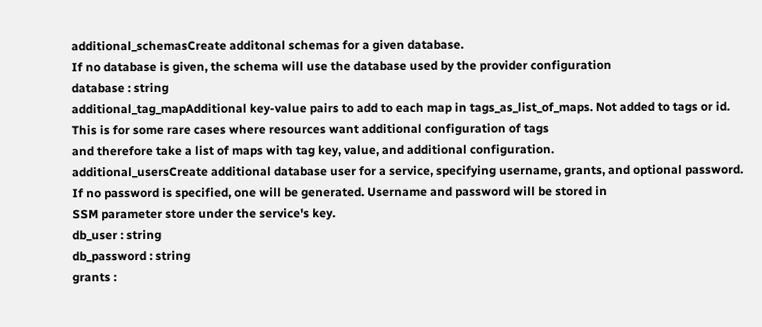additional_schemasCreate additonal schemas for a given database.
If no database is given, the schema will use the database used by the provider configuration
database : string
additional_tag_mapAdditional key-value pairs to add to each map in tags_as_list_of_maps. Not added to tags or id.
This is for some rare cases where resources want additional configuration of tags
and therefore take a list of maps with tag key, value, and additional configuration.
additional_usersCreate additional database user for a service, specifying username, grants, and optional password.
If no password is specified, one will be generated. Username and password will be stored in
SSM parameter store under the service's key.
db_user : string
db_password : string
grants :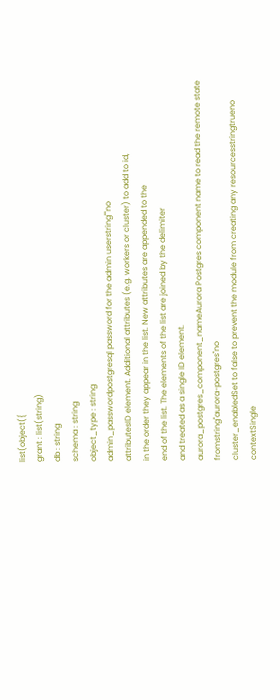list(object({
grant : list(string)
db : string
schema : string
object_type : string
admin_passwordpostgresql password for the admin userstring""no
attributesID element. Additional attributes (e.g. workers or cluster) to add to id,
in the order they appear in the list. New attributes are appended to the
end of the list. The elements of the list are joined by the delimiter
and treated as a single ID element.
aurora_postgres_component_nameAurora Postgres component name to read the remote state fromstring"aurora-postgres"no
cluster_enabledSet to false to prevent the module from creating any resourcesstringtrueno
contextSingle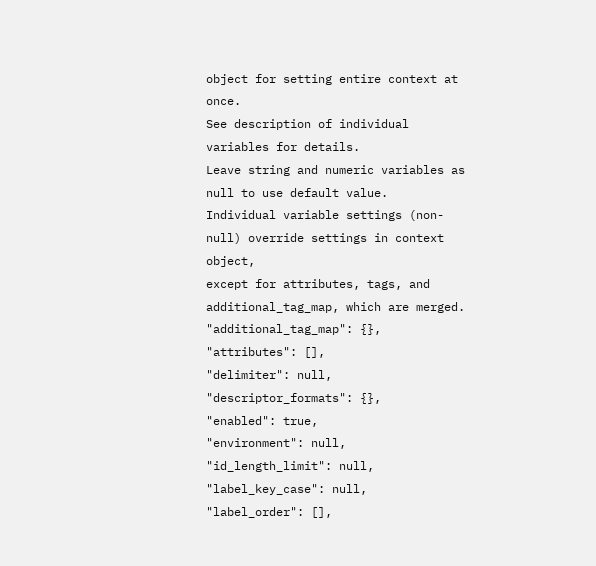object for setting entire context at once.
See description of individual variables for details.
Leave string and numeric variables as null to use default value.
Individual variable settings (non-null) override settings in context object,
except for attributes, tags, and additional_tag_map, which are merged.
"additional_tag_map": {},
"attributes": [],
"delimiter": null,
"descriptor_formats": {},
"enabled": true,
"environment": null,
"id_length_limit": null,
"label_key_case": null,
"label_order": [],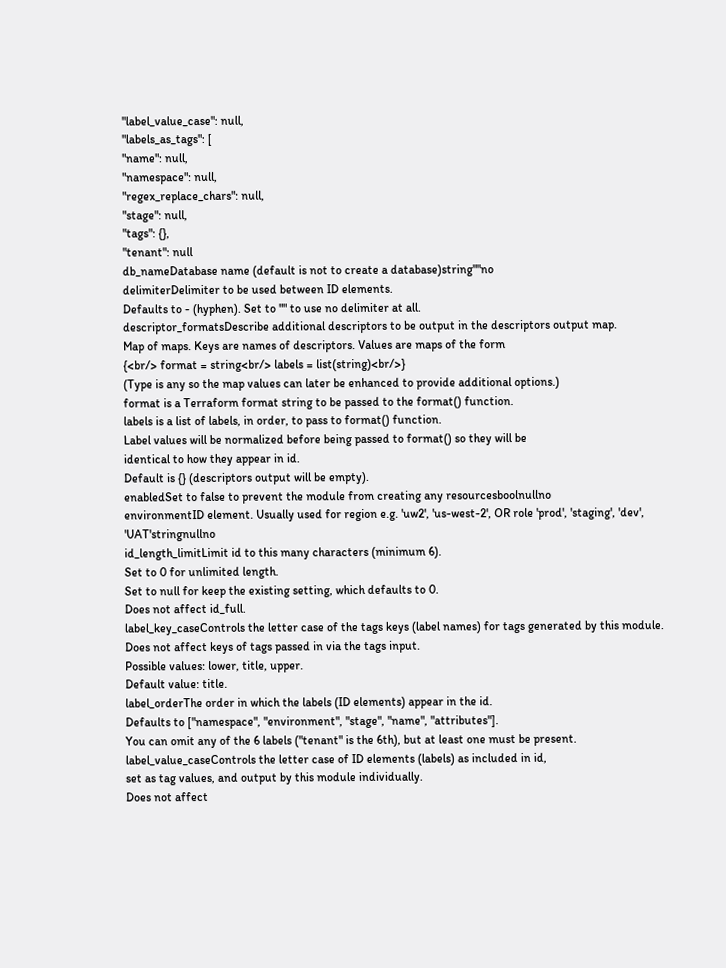"label_value_case": null,
"labels_as_tags": [
"name": null,
"namespace": null,
"regex_replace_chars": null,
"stage": null,
"tags": {},
"tenant": null
db_nameDatabase name (default is not to create a database)string""no
delimiterDelimiter to be used between ID elements.
Defaults to - (hyphen). Set to "" to use no delimiter at all.
descriptor_formatsDescribe additional descriptors to be output in the descriptors output map.
Map of maps. Keys are names of descriptors. Values are maps of the form
{<br/> format = string<br/> labels = list(string)<br/>}
(Type is any so the map values can later be enhanced to provide additional options.)
format is a Terraform format string to be passed to the format() function.
labels is a list of labels, in order, to pass to format() function.
Label values will be normalized before being passed to format() so they will be
identical to how they appear in id.
Default is {} (descriptors output will be empty).
enabledSet to false to prevent the module from creating any resourcesboolnullno
environmentID element. Usually used for region e.g. 'uw2', 'us-west-2', OR role 'prod', 'staging', 'dev', 'UAT'stringnullno
id_length_limitLimit id to this many characters (minimum 6).
Set to 0 for unlimited length.
Set to null for keep the existing setting, which defaults to 0.
Does not affect id_full.
label_key_caseControls the letter case of the tags keys (label names) for tags generated by this module.
Does not affect keys of tags passed in via the tags input.
Possible values: lower, title, upper.
Default value: title.
label_orderThe order in which the labels (ID elements) appear in the id.
Defaults to ["namespace", "environment", "stage", "name", "attributes"].
You can omit any of the 6 labels ("tenant" is the 6th), but at least one must be present.
label_value_caseControls the letter case of ID elements (labels) as included in id,
set as tag values, and output by this module individually.
Does not affect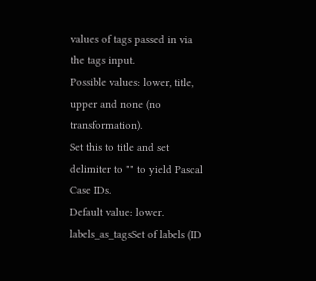values of tags passed in via the tags input.
Possible values: lower, title, upper and none (no transformation).
Set this to title and set delimiter to "" to yield Pascal Case IDs.
Default value: lower.
labels_as_tagsSet of labels (ID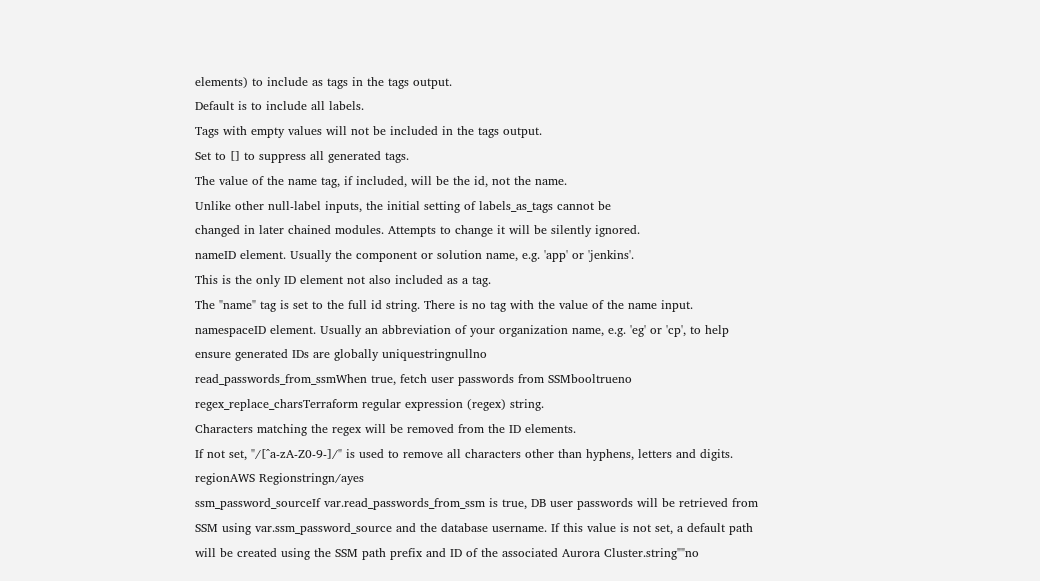elements) to include as tags in the tags output.
Default is to include all labels.
Tags with empty values will not be included in the tags output.
Set to [] to suppress all generated tags.
The value of the name tag, if included, will be the id, not the name.
Unlike other null-label inputs, the initial setting of labels_as_tags cannot be
changed in later chained modules. Attempts to change it will be silently ignored.
nameID element. Usually the component or solution name, e.g. 'app' or 'jenkins'.
This is the only ID element not also included as a tag.
The "name" tag is set to the full id string. There is no tag with the value of the name input.
namespaceID element. Usually an abbreviation of your organization name, e.g. 'eg' or 'cp', to help ensure generated IDs are globally uniquestringnullno
read_passwords_from_ssmWhen true, fetch user passwords from SSMbooltrueno
regex_replace_charsTerraform regular expression (regex) string.
Characters matching the regex will be removed from the ID elements.
If not set, "/[^a-zA-Z0-9-]/" is used to remove all characters other than hyphens, letters and digits.
regionAWS Regionstringn/ayes
ssm_password_sourceIf var.read_passwords_from_ssm is true, DB user passwords will be retrieved from SSM using var.ssm_password_source and the database username. If this value is not set, a default path will be created using the SSM path prefix and ID of the associated Aurora Cluster.string""no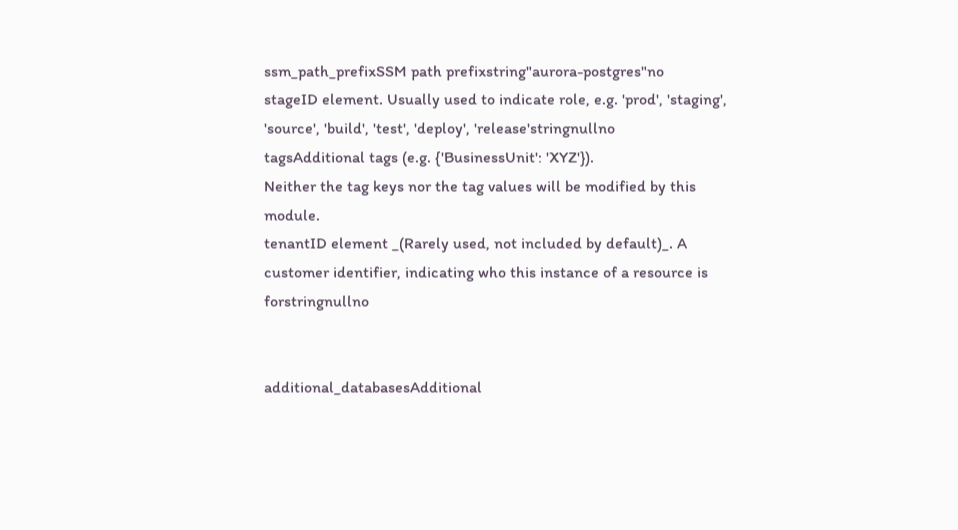ssm_path_prefixSSM path prefixstring"aurora-postgres"no
stageID element. Usually used to indicate role, e.g. 'prod', 'staging', 'source', 'build', 'test', 'deploy', 'release'stringnullno
tagsAdditional tags (e.g. {'BusinessUnit': 'XYZ'}).
Neither the tag keys nor the tag values will be modified by this module.
tenantID element _(Rarely used, not included by default)_. A customer identifier, indicating who this instance of a resource is forstringnullno


additional_databasesAdditional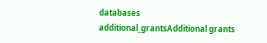databases
additional_grantsAdditional grants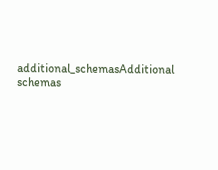additional_schemasAdditional schemas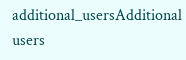additional_usersAdditional users